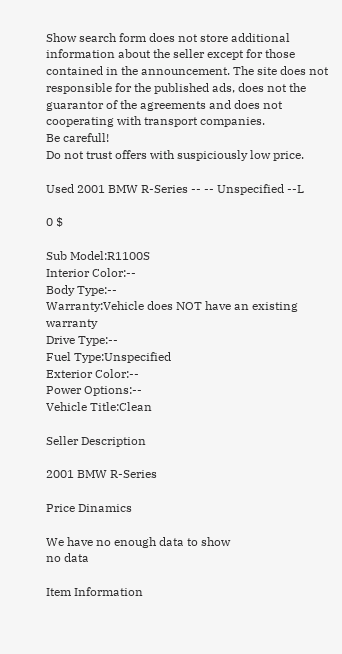Show search form does not store additional information about the seller except for those contained in the announcement. The site does not responsible for the published ads, does not the guarantor of the agreements and does not cooperating with transport companies.
Be carefull!
Do not trust offers with suspiciously low price.

Used 2001 BMW R-Series -- -- Unspecified --L

0 $

Sub Model:R1100S
Interior Color:--
Body Type:--
Warranty:Vehicle does NOT have an existing warranty
Drive Type:--
Fuel Type:Unspecified
Exterior Color:--
Power Options:--
Vehicle Title:Clean

Seller Description

2001 BMW R-Series

Price Dinamics

We have no enough data to show
no data

Item Information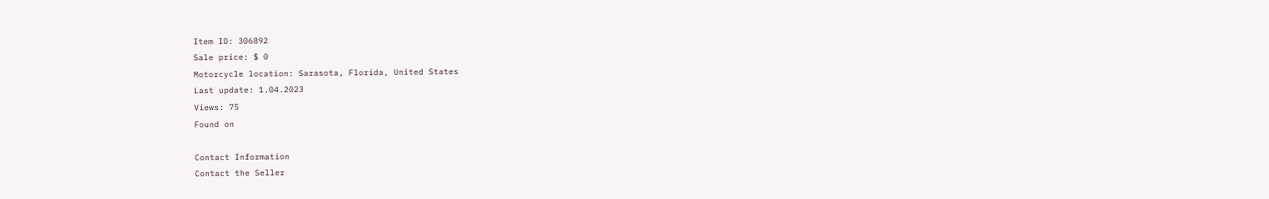Item ID: 306892
Sale price: $ 0
Motorcycle location: Sarasota, Florida, United States
Last update: 1.04.2023
Views: 75
Found on

Contact Information
Contact the Seller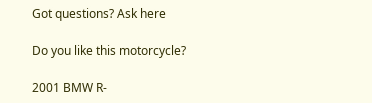Got questions? Ask here

Do you like this motorcycle?

2001 BMW R-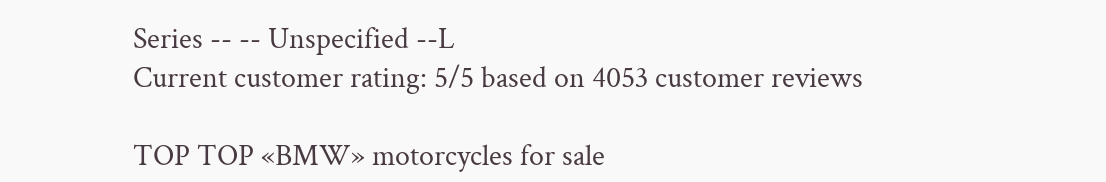Series -- -- Unspecified --L
Current customer rating: 5/5 based on 4053 customer reviews

TOP TOP «BMW» motorcycles for sale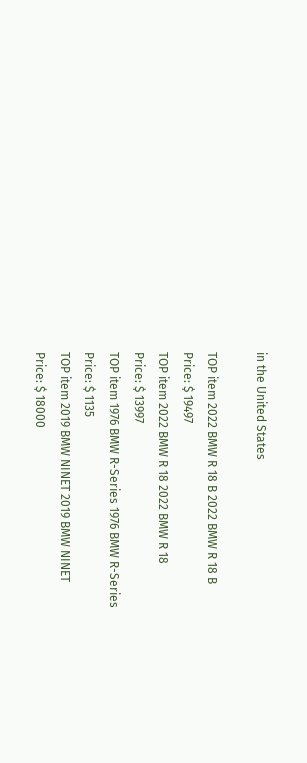in the United States

TOP item 2022 BMW R 18 B 2022 BMW R 18 B
Price: $ 19497
TOP item 2022 BMW R 18 2022 BMW R 18
Price: $ 13997
TOP item 1976 BMW R-Series 1976 BMW R-Series
Price: $ 1135
TOP item 2019 BMW NINET 2019 BMW NINET
Price: $ 18000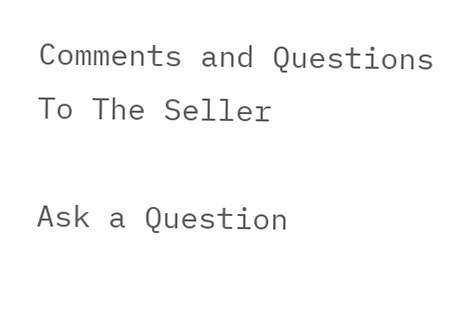Comments and Questions To The Seller

Ask a Question